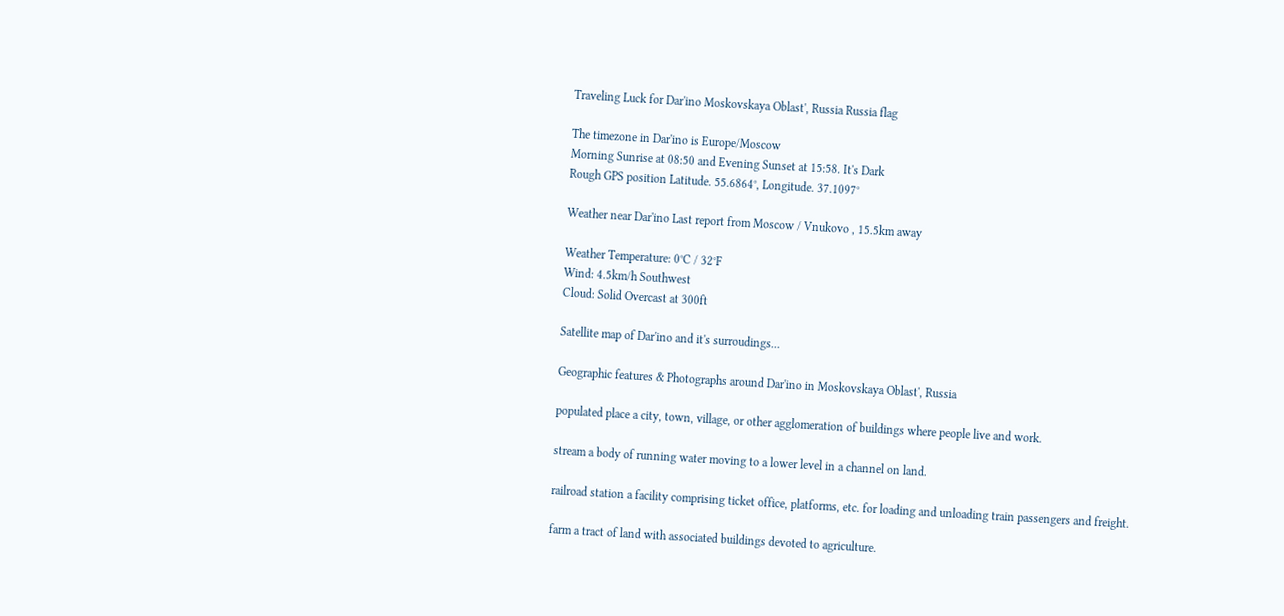Traveling Luck for Dar'ino Moskovskaya Oblast', Russia Russia flag

The timezone in Dar'ino is Europe/Moscow
Morning Sunrise at 08:50 and Evening Sunset at 15:58. It's Dark
Rough GPS position Latitude. 55.6864°, Longitude. 37.1097°

Weather near Dar'ino Last report from Moscow / Vnukovo , 15.5km away

Weather Temperature: 0°C / 32°F
Wind: 4.5km/h Southwest
Cloud: Solid Overcast at 300ft

Satellite map of Dar'ino and it's surroudings...

Geographic features & Photographs around Dar'ino in Moskovskaya Oblast', Russia

populated place a city, town, village, or other agglomeration of buildings where people live and work.

stream a body of running water moving to a lower level in a channel on land.

railroad station a facility comprising ticket office, platforms, etc. for loading and unloading train passengers and freight.

farm a tract of land with associated buildings devoted to agriculture.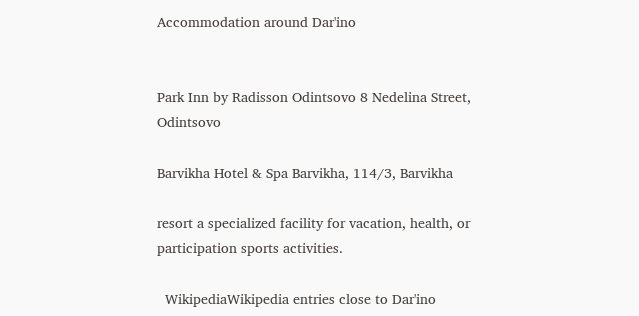Accommodation around Dar'ino


Park Inn by Radisson Odintsovo 8 Nedelina Street, Odintsovo

Barvikha Hotel & Spa Barvikha, 114/3, Barvikha

resort a specialized facility for vacation, health, or participation sports activities.

  WikipediaWikipedia entries close to Dar'ino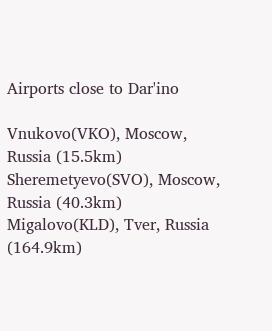Airports close to Dar'ino

Vnukovo(VKO), Moscow, Russia (15.5km)
Sheremetyevo(SVO), Moscow, Russia (40.3km)
Migalovo(KLD), Tver, Russia (164.9km)